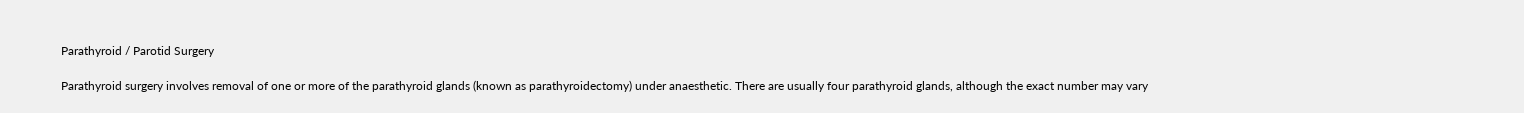Parathyroid / Parotid Surgery

Parathyroid surgery involves removal of one or more of the parathyroid glands (known as parathyroidectomy) under anaesthetic. There are usually four parathyroid glands, although the exact number may vary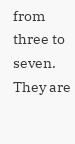from three to seven. They are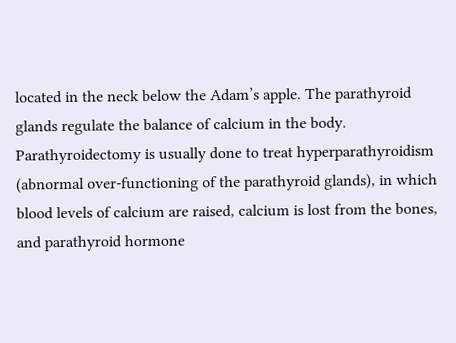located in the neck below the Adam’s apple. The parathyroid glands regulate the balance of calcium in the body. Parathyroidectomy is usually done to treat hyperparathyroidism (abnormal over-functioning of the parathyroid glands), in which blood levels of calcium are raised, calcium is lost from the bones, and parathyroid hormone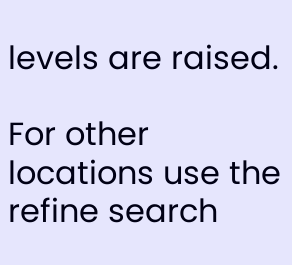levels are raised.

For other locations use the refine search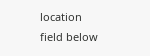location field below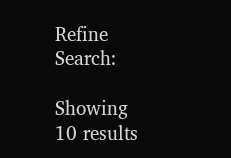Refine Search:

Showing 10 results